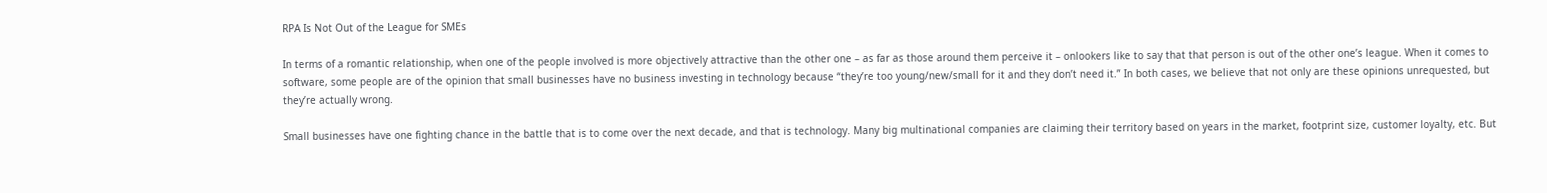RPA Is Not Out of the League for SMEs

In terms of a romantic relationship, when one of the people involved is more objectively attractive than the other one – as far as those around them perceive it – onlookers like to say that that person is out of the other one’s league. When it comes to software, some people are of the opinion that small businesses have no business investing in technology because “they’re too young/new/small for it and they don’t need it.” In both cases, we believe that not only are these opinions unrequested, but they’re actually wrong.

Small businesses have one fighting chance in the battle that is to come over the next decade, and that is technology. Many big multinational companies are claiming their territory based on years in the market, footprint size, customer loyalty, etc. But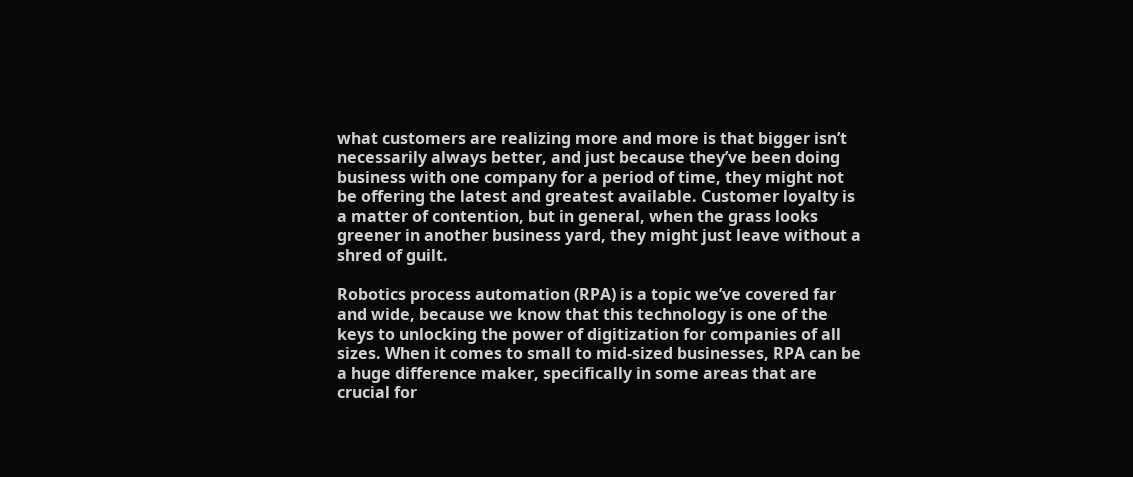what customers are realizing more and more is that bigger isn’t necessarily always better, and just because they’ve been doing business with one company for a period of time, they might not be offering the latest and greatest available. Customer loyalty is a matter of contention, but in general, when the grass looks greener in another business yard, they might just leave without a shred of guilt.

Robotics process automation (RPA) is a topic we’ve covered far and wide, because we know that this technology is one of the keys to unlocking the power of digitization for companies of all sizes. When it comes to small to mid-sized businesses, RPA can be a huge difference maker, specifically in some areas that are crucial for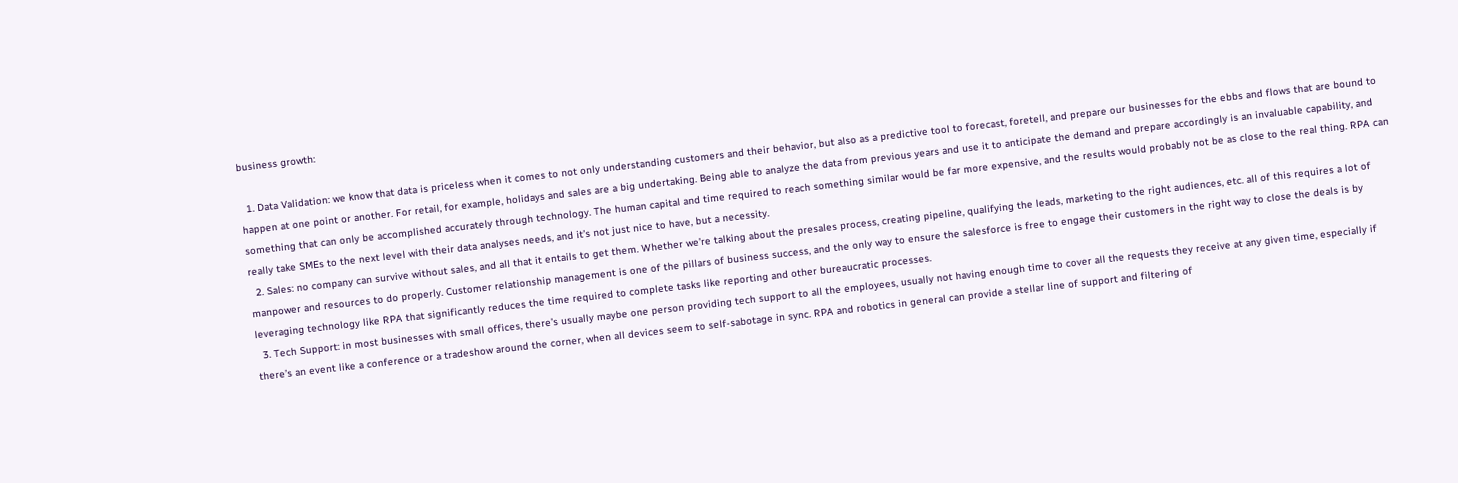business growth:

  1. Data Validation: we know that data is priceless when it comes to not only understanding customers and their behavior, but also as a predictive tool to forecast, foretell, and prepare our businesses for the ebbs and flows that are bound to happen at one point or another. For retail, for example, holidays and sales are a big undertaking. Being able to analyze the data from previous years and use it to anticipate the demand and prepare accordingly is an invaluable capability, and something that can only be accomplished accurately through technology. The human capital and time required to reach something similar would be far more expensive, and the results would probably not be as close to the real thing. RPA can really take SMEs to the next level with their data analyses needs, and it’s not just nice to have, but a necessity.
  2. Sales: no company can survive without sales, and all that it entails to get them. Whether we’re talking about the presales process, creating pipeline, qualifying the leads, marketing to the right audiences, etc. all of this requires a lot of manpower and resources to do properly. Customer relationship management is one of the pillars of business success, and the only way to ensure the salesforce is free to engage their customers in the right way to close the deals is by leveraging technology like RPA that significantly reduces the time required to complete tasks like reporting and other bureaucratic processes.
  3. Tech Support: in most businesses with small offices, there’s usually maybe one person providing tech support to all the employees, usually not having enough time to cover all the requests they receive at any given time, especially if there’s an event like a conference or a tradeshow around the corner, when all devices seem to self-sabotage in sync. RPA and robotics in general can provide a stellar line of support and filtering of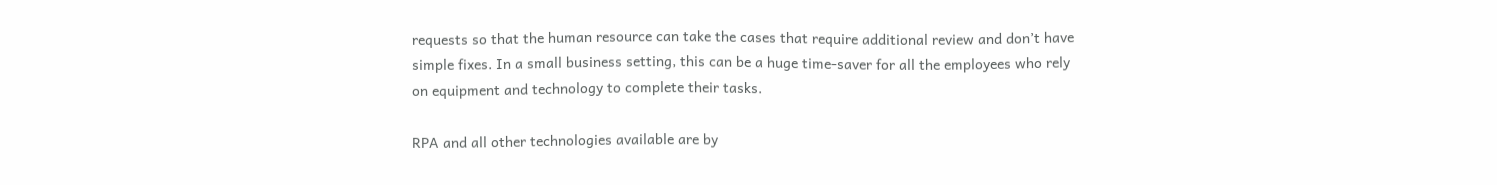requests so that the human resource can take the cases that require additional review and don’t have simple fixes. In a small business setting, this can be a huge time-saver for all the employees who rely on equipment and technology to complete their tasks.

RPA and all other technologies available are by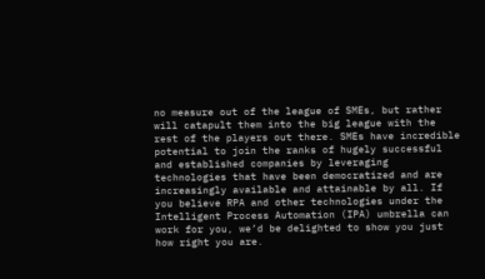no measure out of the league of SMEs, but rather will catapult them into the big league with the rest of the players out there. SMEs have incredible potential to join the ranks of hugely successful and established companies by leveraging technologies that have been democratized and are increasingly available and attainable by all. If you believe RPA and other technologies under the Intelligent Process Automation (IPA) umbrella can work for you, we’d be delighted to show you just how right you are.